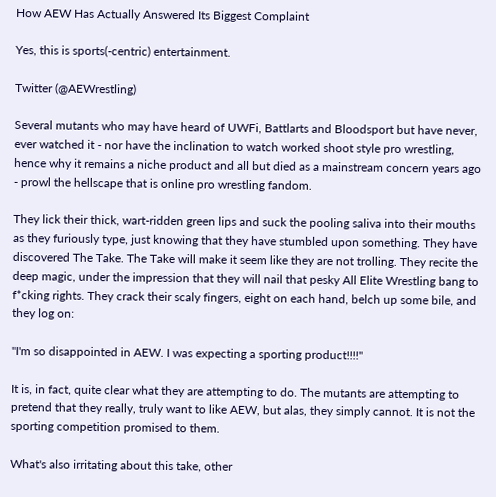How AEW Has Actually Answered Its Biggest Complaint

Yes, this is sports(-centric) entertainment.

Twitter (@AEWrestling)

Several mutants who may have heard of UWFi, Battlarts and Bloodsport but have never, ever watched it - nor have the inclination to watch worked shoot style pro wrestling, hence why it remains a niche product and all but died as a mainstream concern years ago - prowl the hellscape that is online pro wrestling fandom.

They lick their thick, wart-ridden green lips and suck the pooling saliva into their mouths as they furiously type, just knowing that they have stumbled upon something. They have discovered The Take. The Take will make it seem like they are not trolling. They recite the deep magic, under the impression that they will nail that pesky All Elite Wrestling bang to f*cking rights. They crack their scaly fingers, eight on each hand, belch up some bile, and they log on:

"I'm so disappointed in AEW. I was expecting a sporting product!!!!"

It is, in fact, quite clear what they are attempting to do. The mutants are attempting to pretend that they really, truly want to like AEW, but alas, they simply cannot. It is not the sporting competition promised to them.

What's also irritating about this take, other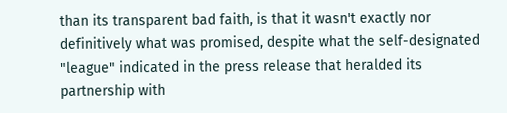than its transparent bad faith, is that it wasn't exactly nor definitively what was promised, despite what the self-designated "league" indicated in the press release that heralded its partnership with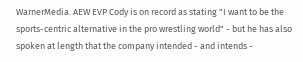WarnerMedia. AEW EVP Cody is on record as stating "I want to be the sports-centric alternative in the pro wrestling world" - but he has also spoken at length that the company intended - and intends -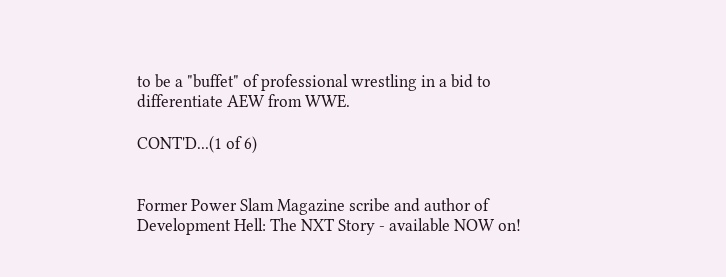to be a "buffet" of professional wrestling in a bid to differentiate AEW from WWE.

CONT'D...(1 of 6)


Former Power Slam Magazine scribe and author of Development Hell: The NXT Story - available NOW on!